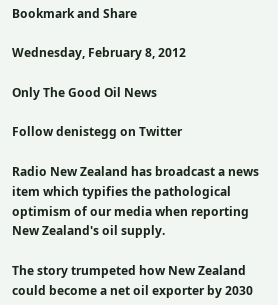Bookmark and Share

Wednesday, February 8, 2012

Only The Good Oil News

Follow denistegg on Twitter

Radio New Zealand has broadcast a news item which typifies the pathological optimism of our media when reporting New Zealand's oil supply.

The story trumpeted how New Zealand could become a net oil exporter by 2030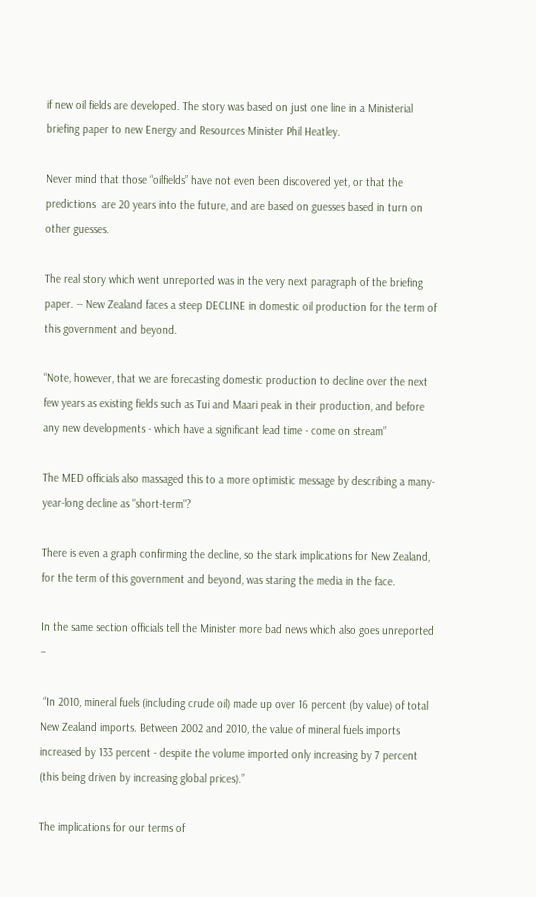if new oil fields are developed. The story was based on just one line in a Ministerial briefing paper to new Energy and Resources Minister Phil Heatley.

Never mind that those “oilfields” have not even been discovered yet, or that the predictions  are 20 years into the future, and are based on guesses based in turn on other guesses.

The real story which went unreported was in the very next paragraph of the briefing paper. -- New Zealand faces a steep DECLINE in domestic oil production for the term of this government and beyond.

“Note, however, that we are forecasting domestic production to decline over the next few years as existing fields such as Tui and Maari peak in their production, and before any new developments - which have a significant lead time - come on stream”

The MED officials also massaged this to a more optimistic message by describing a many-year-long decline as "short-term"?

There is even a graph confirming the decline, so the stark implications for New Zealand, for the term of this government and beyond, was staring the media in the face.

In the same section officials tell the Minister more bad news which also goes unreported –

 “In 2010, mineral fuels (including crude oil) made up over 16 percent (by value) of total New Zealand imports. Between 2002 and 2010, the value of mineral fuels imports increased by 133 percent - despite the volume imported only increasing by 7 percent (this being driven by increasing global prices).”

The implications for our terms of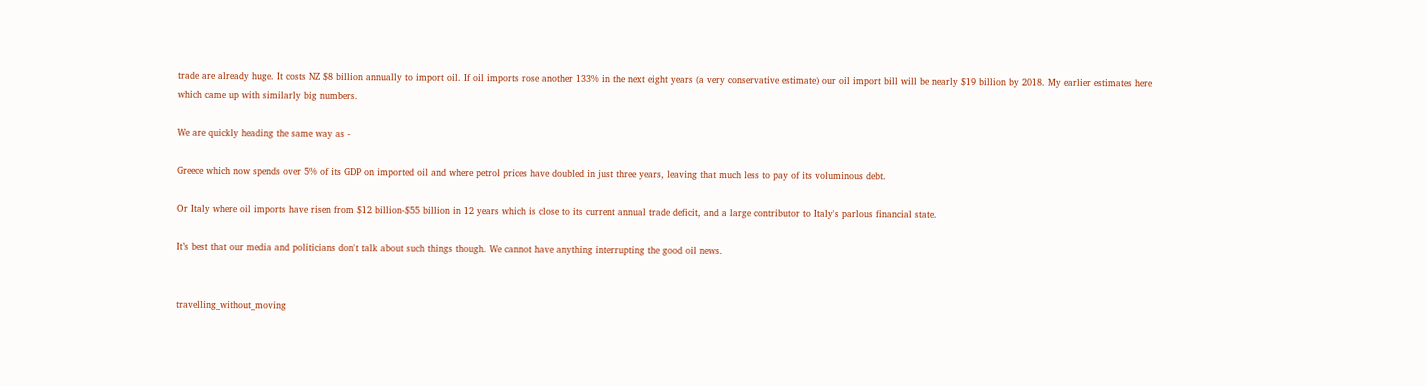trade are already huge. It costs NZ $8 billion annually to import oil. If oil imports rose another 133% in the next eight years (a very conservative estimate) our oil import bill will be nearly $19 billion by 2018. My earlier estimates here which came up with similarly big numbers.

We are quickly heading the same way as -

Greece which now spends over 5% of its GDP on imported oil and where petrol prices have doubled in just three years, leaving that much less to pay of its voluminous debt.

Or Italy where oil imports have risen from $12 billion-$55 billion in 12 years which is close to its current annual trade deficit, and a large contributor to Italy's parlous financial state.

It’s best that our media and politicians don't talk about such things though. We cannot have anything interrupting the good oil news.


travelling_without_moving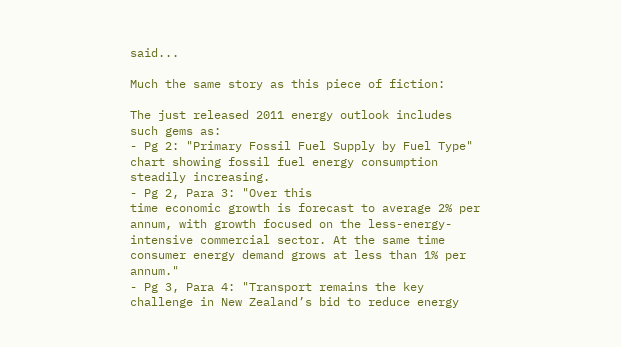said...

Much the same story as this piece of fiction:

The just released 2011 energy outlook includes such gems as:
- Pg 2: "Primary Fossil Fuel Supply by Fuel Type" chart showing fossil fuel energy consumption steadily increasing.
- Pg 2, Para 3: "Over this
time economic growth is forecast to average 2% per annum, with growth focused on the less-energy-intensive commercial sector. At the same time consumer energy demand grows at less than 1% per annum."
- Pg 3, Para 4: "Transport remains the key challenge in New Zealand’s bid to reduce energy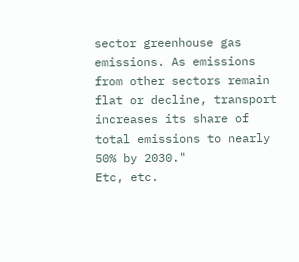sector greenhouse gas emissions. As emissions from other sectors remain flat or decline, transport increases its share of total emissions to nearly 50% by 2030."
Etc, etc.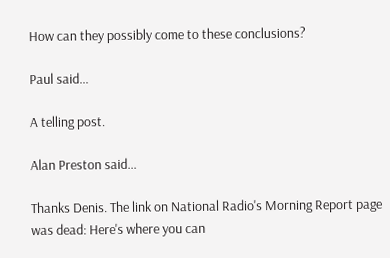How can they possibly come to these conclusions?

Paul said...

A telling post.

Alan Preston said...

Thanks Denis. The link on National Radio's Morning Report page was dead: Here's where you can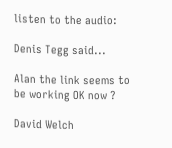listen to the audio:

Denis Tegg said...

Alan the link seems to be working OK now ?

David Welch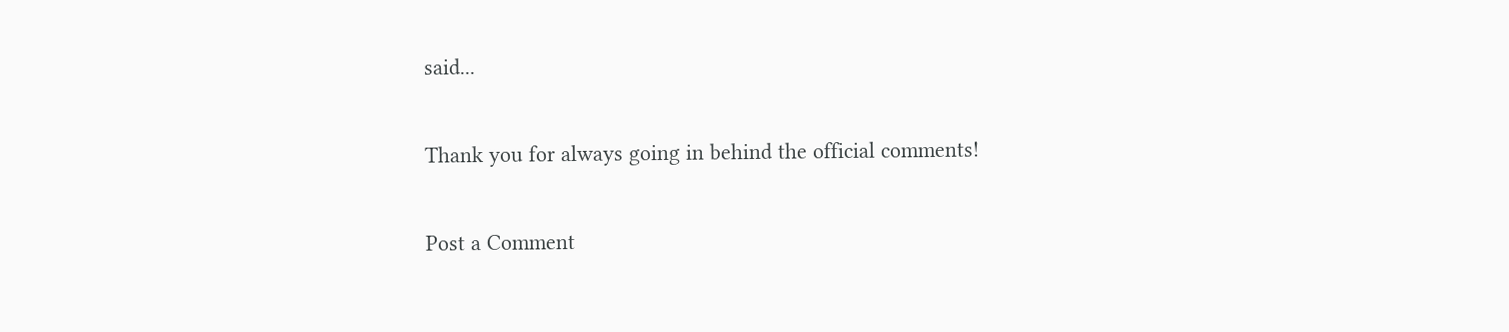said...

Thank you for always going in behind the official comments!

Post a Comment